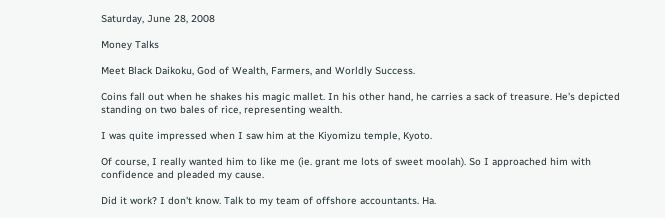Saturday, June 28, 2008

Money Talks

Meet Black Daikoku, God of Wealth, Farmers, and Worldly Success.

Coins fall out when he shakes his magic mallet. In his other hand, he carries a sack of treasure. He's depicted standing on two bales of rice, representing wealth.

I was quite impressed when I saw him at the Kiyomizu temple, Kyoto.

Of course, I really wanted him to like me (ie. grant me lots of sweet moolah). So I approached him with confidence and pleaded my cause.

Did it work? I don't know. Talk to my team of offshore accountants. Ha.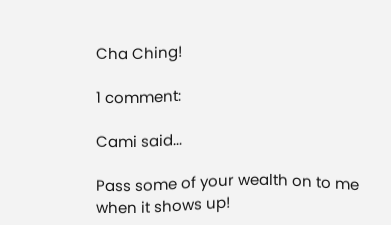Cha Ching!

1 comment:

Cami said...

Pass some of your wealth on to me when it shows up!